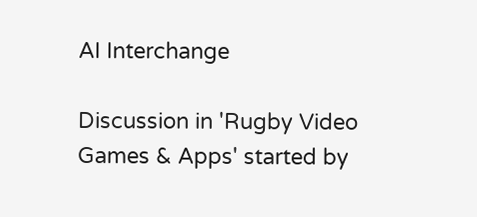AI Interchange

Discussion in 'Rugby Video Games & Apps' started by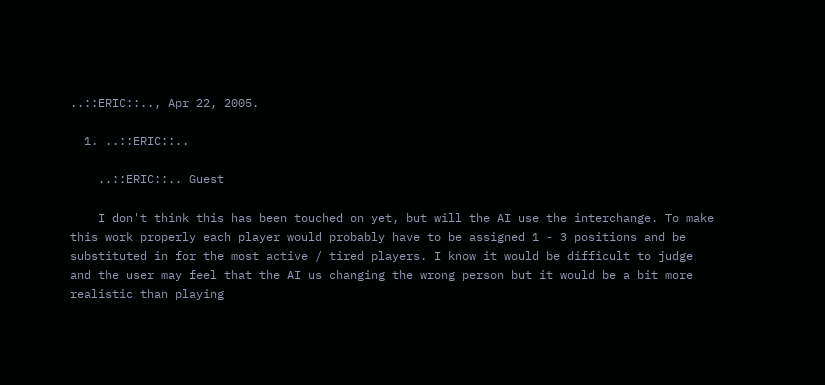..::ERIC::.., Apr 22, 2005.

  1. ..::ERIC::..

    ..::ERIC::.. Guest

    I don't think this has been touched on yet, but will the AI use the interchange. To make this work properly each player would probably have to be assigned 1 - 3 positions and be substituted in for the most active / tired players. I know it would be difficult to judge and the user may feel that the AI us changing the wrong person but it would be a bit more realistic than playing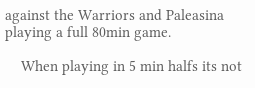against the Warriors and Paleasina playing a full 80min game.

    When playing in 5 min halfs its not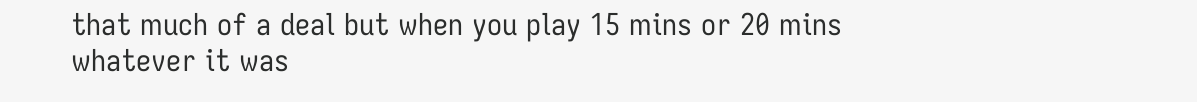that much of a deal but when you play 15 mins or 20 mins whatever it was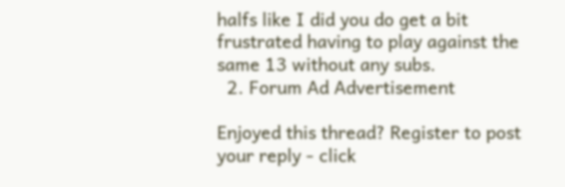halfs like I did you do get a bit frustrated having to play against the same 13 without any subs.
  2. Forum Ad Advertisement

Enjoyed this thread? Register to post your reply - click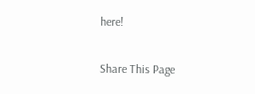here!

Share This Page